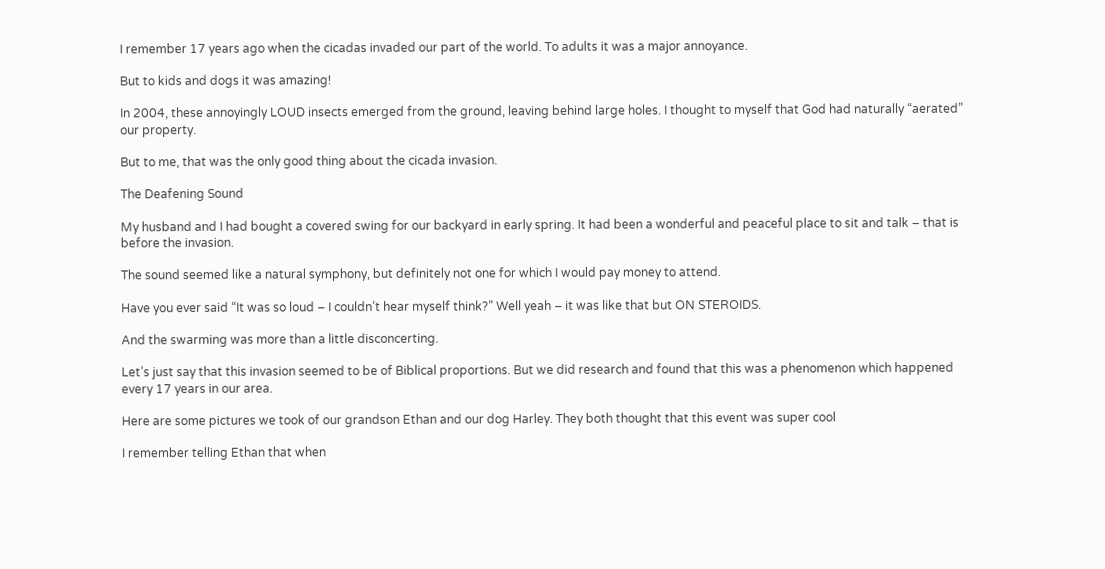I remember 17 years ago when the cicadas invaded our part of the world. To adults it was a major annoyance.

But to kids and dogs it was amazing!

In 2004, these annoyingly LOUD insects emerged from the ground, leaving behind large holes. I thought to myself that God had naturally “aerated” our property.

But to me, that was the only good thing about the cicada invasion.

The Deafening Sound

My husband and I had bought a covered swing for our backyard in early spring. It had been a wonderful and peaceful place to sit and talk – that is before the invasion.

The sound seemed like a natural symphony, but definitely not one for which I would pay money to attend.

Have you ever said “It was so loud – I couldn’t hear myself think?” Well yeah – it was like that but ON STEROIDS.

And the swarming was more than a little disconcerting.

Let’s just say that this invasion seemed to be of Biblical proportions. But we did research and found that this was a phenomenon which happened every 17 years in our area.

Here are some pictures we took of our grandson Ethan and our dog Harley. They both thought that this event was super cool

I remember telling Ethan that when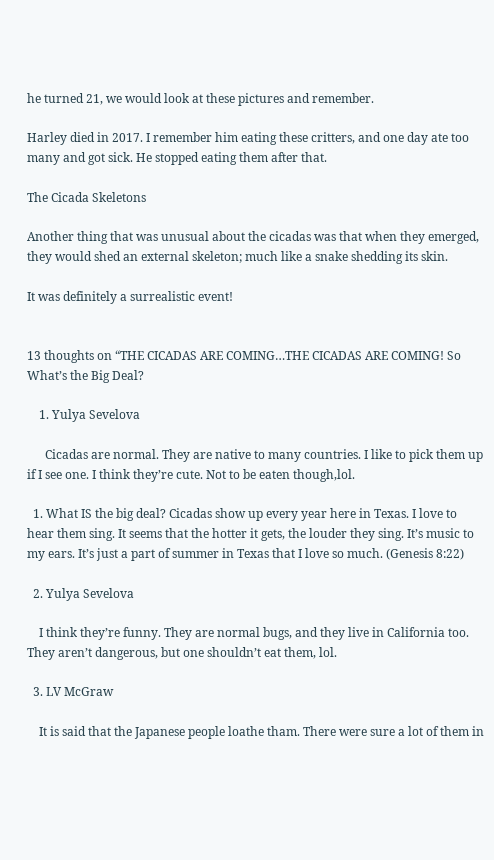he turned 21, we would look at these pictures and remember.

Harley died in 2017. I remember him eating these critters, and one day ate too many and got sick. He stopped eating them after that.

The Cicada Skeletons

Another thing that was unusual about the cicadas was that when they emerged, they would shed an external skeleton; much like a snake shedding its skin.

It was definitely a surrealistic event!


13 thoughts on “THE CICADAS ARE COMING…THE CICADAS ARE COMING! So What’s the Big Deal?

    1. Yulya Sevelova

      Cicadas are normal. They are native to many countries. I like to pick them up if I see one. I think they’re cute. Not to be eaten though,lol.

  1. What IS the big deal? Cicadas show up every year here in Texas. I love to hear them sing. It seems that the hotter it gets, the louder they sing. It’s music to my ears. It’s just a part of summer in Texas that I love so much. (Genesis 8:22)

  2. Yulya Sevelova

    I think they’re funny. They are normal bugs, and they live in California too. They aren’t dangerous, but one shouldn’t eat them, lol.

  3. LV McGraw

    It is said that the Japanese people loathe tham. There were sure a lot of them in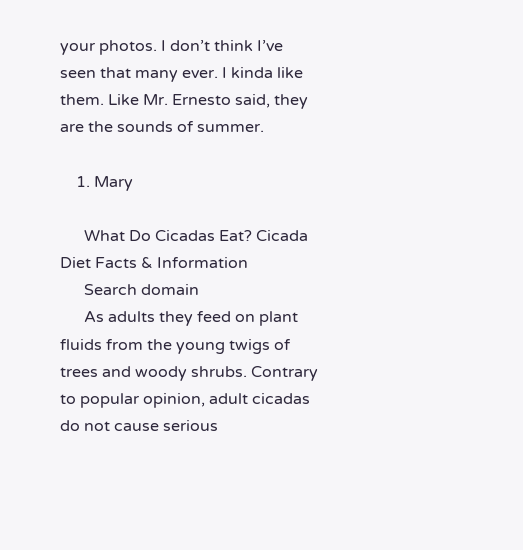your photos. I don’t think I’ve seen that many ever. I kinda like them. Like Mr. Ernesto said, they are the sounds of summer.

    1. Mary

      What Do Cicadas Eat? Cicada Diet Facts & Information
      Search domain
      As adults they feed on plant fluids from the young twigs of trees and woody shrubs. Contrary to popular opinion, adult cicadas do not cause serious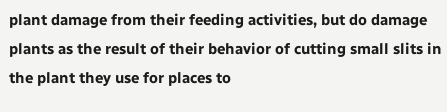plant damage from their feeding activities, but do damage plants as the result of their behavior of cutting small slits in the plant they use for places to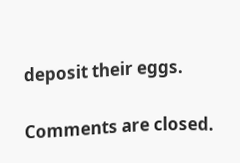deposit their eggs.

Comments are closed.